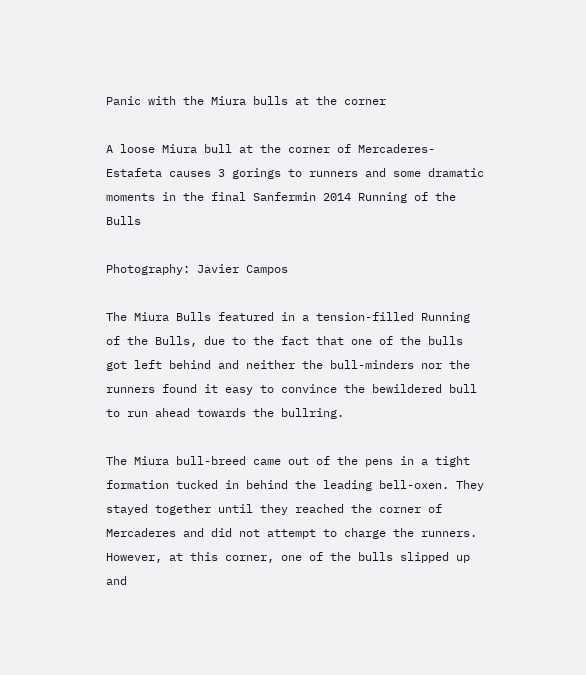Panic with the Miura bulls at the corner

A loose Miura bull at the corner of Mercaderes-Estafeta causes 3 gorings to runners and some dramatic moments in the final Sanfermin 2014 Running of the Bulls

Photography: Javier Campos

The Miura Bulls featured in a tension-filled Running of the Bulls, due to the fact that one of the bulls got left behind and neither the bull-minders nor the runners found it easy to convince the bewildered bull to run ahead towards the bullring.

The Miura bull-breed came out of the pens in a tight formation tucked in behind the leading bell-oxen. They stayed together until they reached the corner of Mercaderes and did not attempt to charge the runners. However, at this corner, one of the bulls slipped up and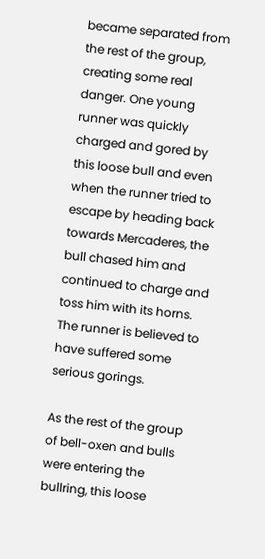became separated from the rest of the group, creating some real danger. One young runner was quickly charged and gored by this loose bull and even when the runner tried to escape by heading back towards Mercaderes, the bull chased him and continued to charge and toss him with its horns. The runner is believed to have suffered some serious gorings.

As the rest of the group of bell-oxen and bulls were entering the bullring, this loose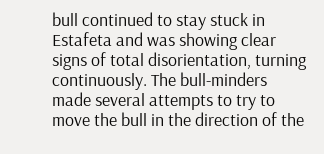bull continued to stay stuck in Estafeta and was showing clear signs of total disorientation, turning continuously. The bull-minders made several attempts to try to move the bull in the direction of the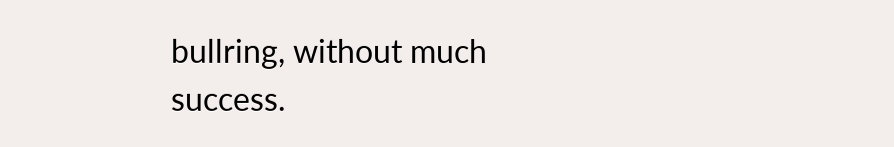bullring, without much success.